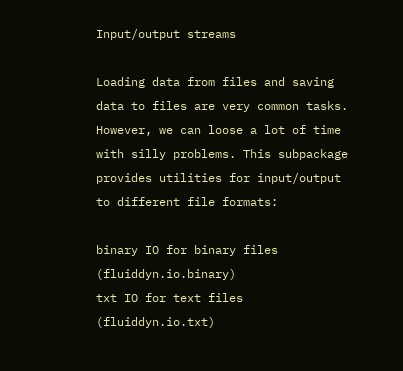Input/output streams

Loading data from files and saving data to files are very common tasks. However, we can loose a lot of time with silly problems. This subpackage provides utilities for input/output to different file formats:

binary IO for binary files (fluiddyn.io.binary)
txt IO for text files (fluiddyn.io.txt)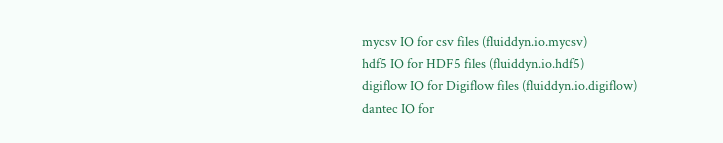mycsv IO for csv files (fluiddyn.io.mycsv)
hdf5 IO for HDF5 files (fluiddyn.io.hdf5)
digiflow IO for Digiflow files (fluiddyn.io.digiflow)
dantec IO for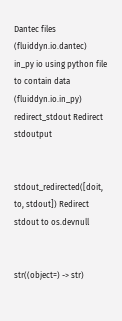Dantec files (fluiddyn.io.dantec)
in_py io using python file to contain data (fluiddyn.io.in_py)
redirect_stdout Redirect stdoutput


stdout_redirected([doit, to, stdout]) Redirect stdout to os.devnull


str((object=) -> str)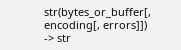str(bytes_or_buffer[, encoding[, errors]]) -> str